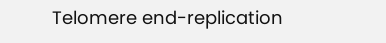Telomere end-replication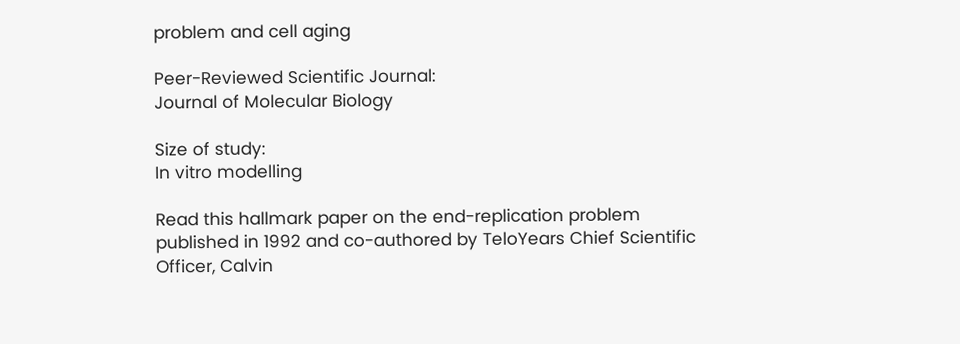problem and cell aging

Peer-Reviewed Scientific Journal:
Journal of Molecular Biology

Size of study:
In vitro modelling

Read this hallmark paper on the end-replication problem published in 1992 and co-authored by TeloYears Chief Scientific Officer, Calvin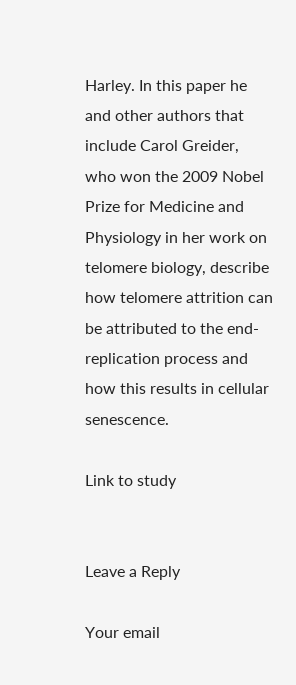Harley. In this paper he and other authors that include Carol Greider, who won the 2009 Nobel Prize for Medicine and Physiology in her work on telomere biology, describe how telomere attrition can be attributed to the end-replication process and how this results in cellular senescence.

Link to study


Leave a Reply

Your email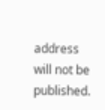address will not be published.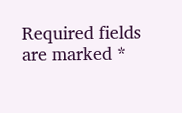Required fields are marked *